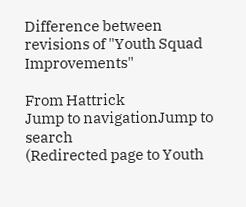Difference between revisions of "Youth Squad Improvements"

From Hattrick
Jump to navigationJump to search
(Redirected page to Youth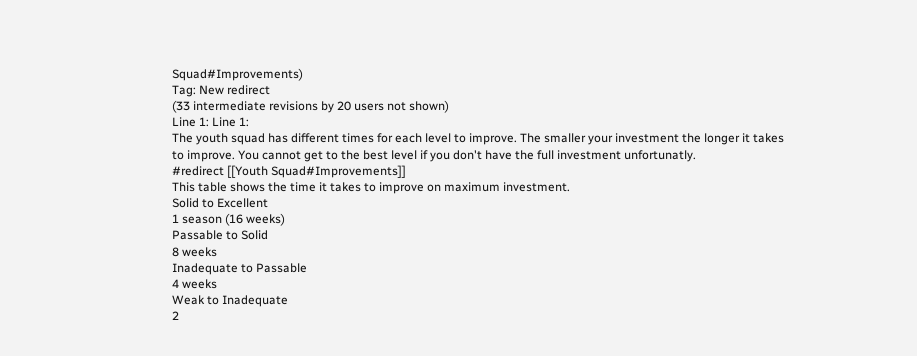Squad#Improvements)
Tag: New redirect
(33 intermediate revisions by 20 users not shown)
Line 1: Line 1:
The youth squad has different times for each level to improve. The smaller your investment the longer it takes to improve. You cannot get to the best level if you don't have the full investment unfortunatly.
#redirect [[Youth Squad#Improvements]]
This table shows the time it takes to improve on maximum investment.
Solid to Excellent
1 season (16 weeks)
Passable to Solid
8 weeks
Inadequate to Passable
4 weeks
Weak to Inadequate
2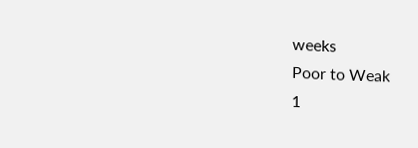weeks
Poor to Weak
1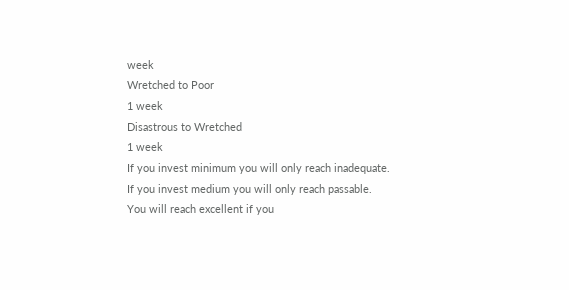week
Wretched to Poor
1 week
Disastrous to Wretched
1 week
If you invest minimum you will only reach inadequate.
If you invest medium you will only reach passable.
You will reach excellent if you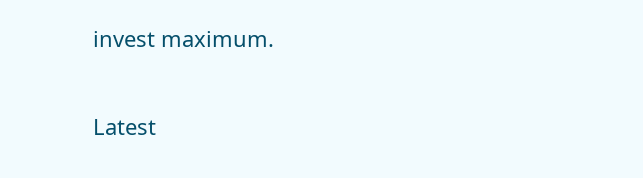invest maximum.

Latest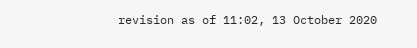revision as of 11:02, 13 October 2020